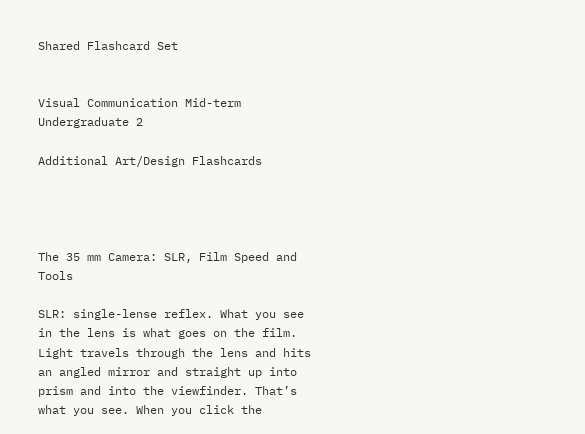Shared Flashcard Set


Visual Communication Mid-term
Undergraduate 2

Additional Art/Design Flashcards




The 35 mm Camera: SLR, Film Speed and Tools

SLR: single-lense reflex. What you see in the lens is what goes on the film. Light travels through the lens and hits an angled mirror and straight up into prism and into the viewfinder. That’s what you see. When you click the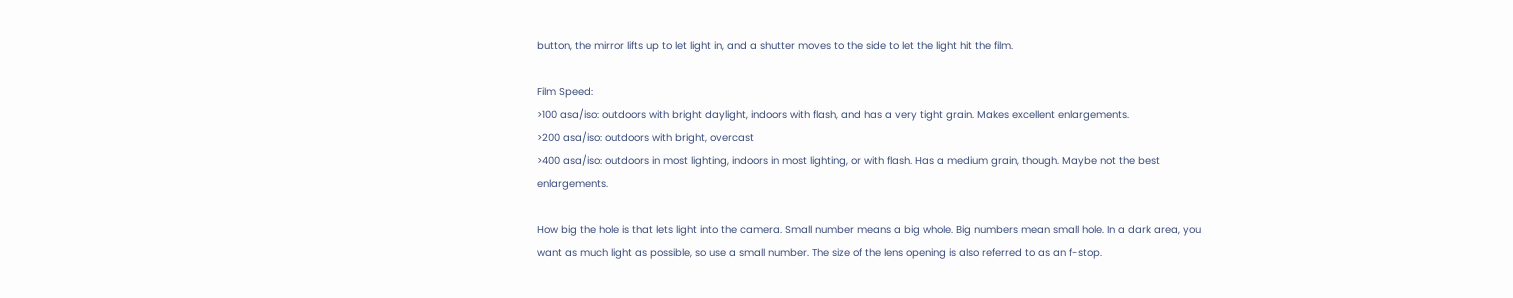button, the mirror lifts up to let light in, and a shutter moves to the side to let the light hit the film.

Film Speed:
>100 asa/iso: outdoors with bright daylight, indoors with flash, and has a very tight grain. Makes excellent enlargements.
>200 asa/iso: outdoors with bright, overcast
>400 asa/iso: outdoors in most lighting, indoors in most lighting, or with flash. Has a medium grain, though. Maybe not the best enlargements.

How big the hole is that lets light into the camera. Small number means a big whole. Big numbers mean small hole. In a dark area, you want as much light as possible, so use a small number. The size of the lens opening is also referred to as an f-stop.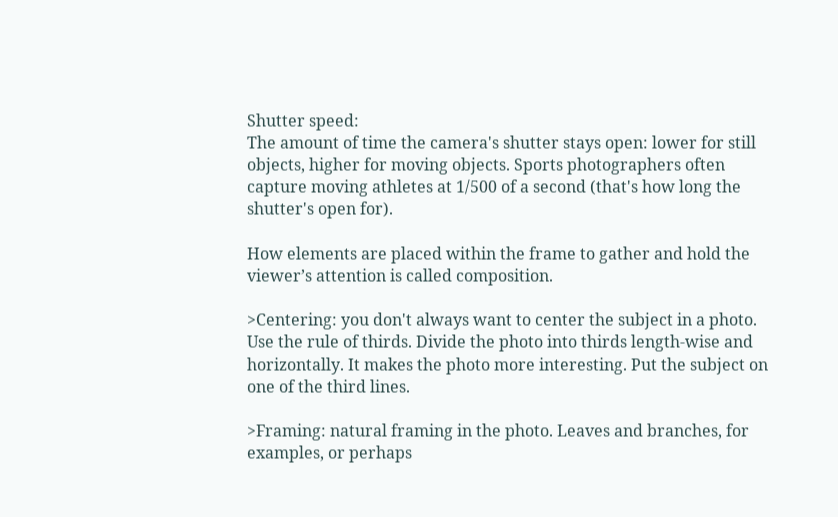Shutter speed:
The amount of time the camera's shutter stays open: lower for still objects, higher for moving objects. Sports photographers often capture moving athletes at 1/500 of a second (that's how long the shutter's open for).

How elements are placed within the frame to gather and hold the viewer’s attention is called composition.

>Centering: you don't always want to center the subject in a photo. Use the rule of thirds. Divide the photo into thirds length-wise and horizontally. It makes the photo more interesting. Put the subject on one of the third lines.

>Framing: natural framing in the photo. Leaves and branches, for examples, or perhaps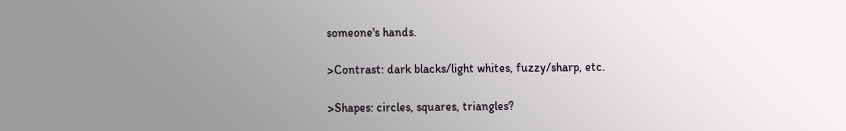someone's hands.

>Contrast: dark blacks/light whites, fuzzy/sharp, etc.

>Shapes: circles, squares, triangles?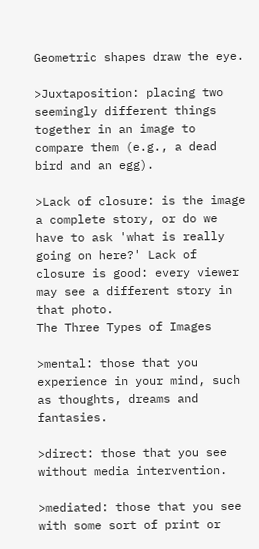Geometric shapes draw the eye.

>Juxtaposition: placing two seemingly different things together in an image to compare them (e.g., a dead bird and an egg).

>Lack of closure: is the image a complete story, or do we have to ask 'what is really going on here?' Lack of closure is good: every viewer may see a different story in that photo.
The Three Types of Images

>mental: those that you experience in your mind, such as thoughts, dreams and fantasies.

>direct: those that you see without media intervention.

>mediated: those that you see with some sort of print or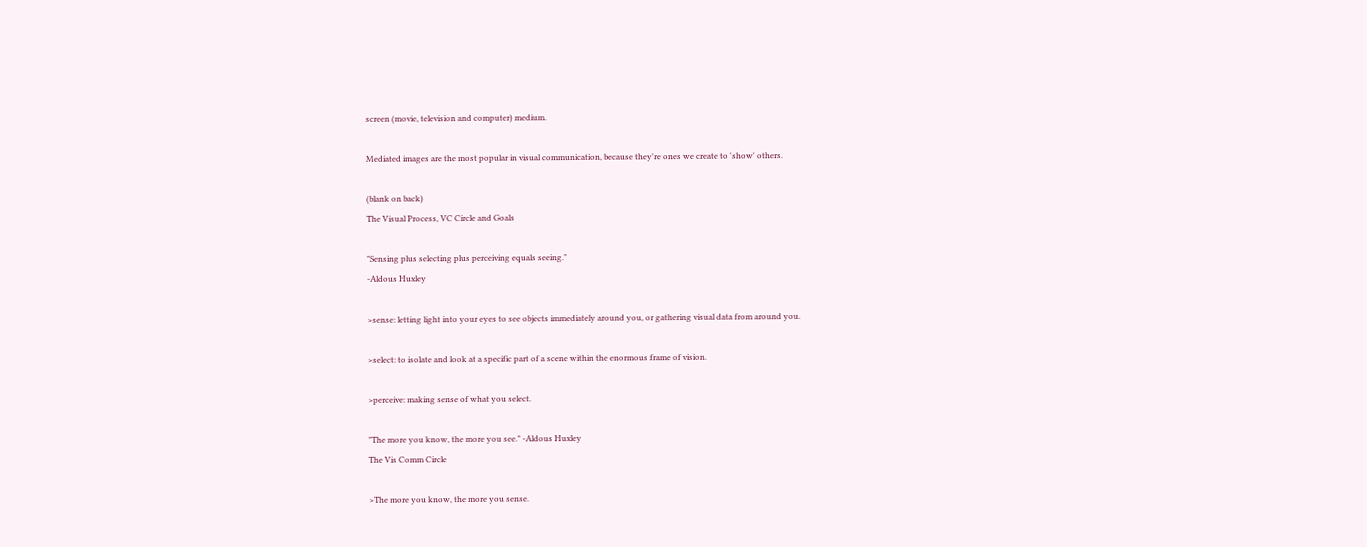screen (movie, television and computer) medium.

Mediated images are the most popular in visual communication, because they're ones we create to 'show' others.

(blank on back)
The Visual Process, VC Circle and Goals

"Sensing plus selecting plus perceiving equals seeing."
-Aldous Huxley

>sense: letting light into your eyes to see objects immediately around you, or gathering visual data from around you.

>select: to isolate and look at a specific part of a scene within the enormous frame of vision.

>perceive: making sense of what you select.

"The more you know, the more you see." -Aldous Huxley
The Vis Comm Circle

>The more you know, the more you sense.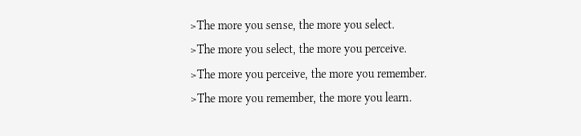>The more you sense, the more you select.
>The more you select, the more you perceive.
>The more you perceive, the more you remember.
>The more you remember, the more you learn.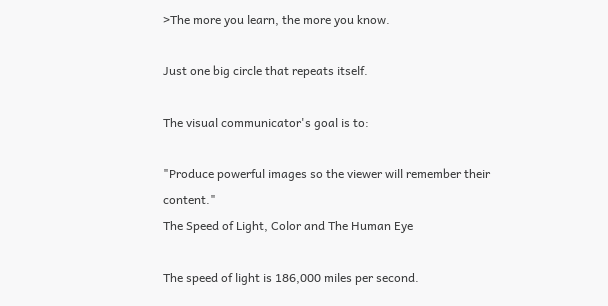>The more you learn, the more you know.

Just one big circle that repeats itself.

The visual communicator's goal is to:

"Produce powerful images so the viewer will remember their content."
The Speed of Light, Color and The Human Eye

The speed of light is 186,000 miles per second.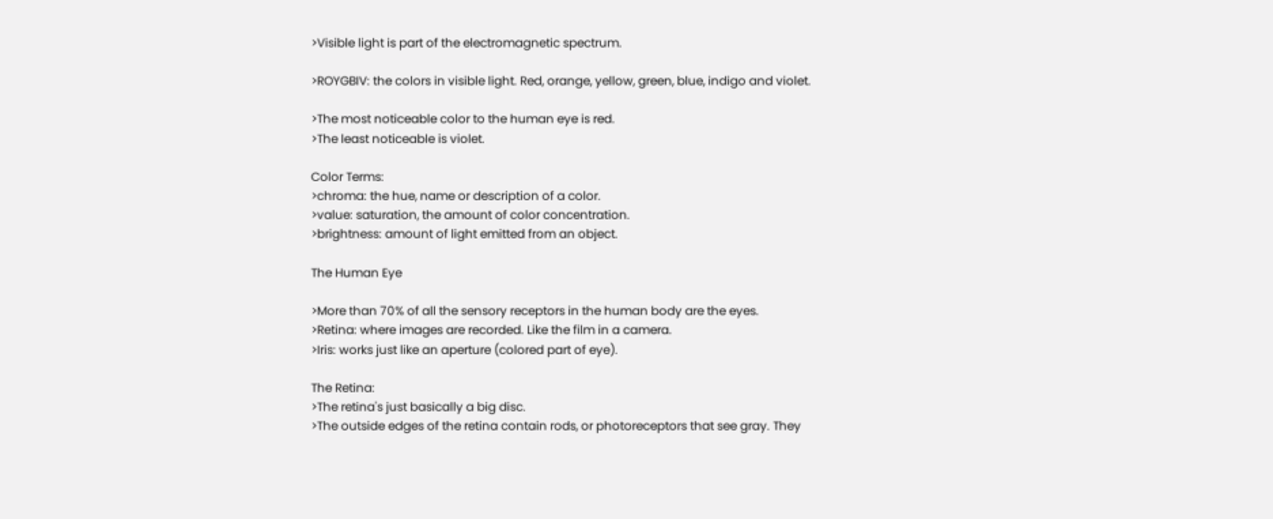>Visible light is part of the electromagnetic spectrum.

>ROYGBIV: the colors in visible light. Red, orange, yellow, green, blue, indigo and violet.

>The most noticeable color to the human eye is red.
>The least noticeable is violet.

Color Terms:
>chroma: the hue, name or description of a color.
>value: saturation, the amount of color concentration.
>brightness: amount of light emitted from an object.

The Human Eye

>More than 70% of all the sensory receptors in the human body are the eyes.
>Retina: where images are recorded. Like the film in a camera.
>Iris: works just like an aperture (colored part of eye).

The Retina:
>The retina's just basically a big disc.
>The outside edges of the retina contain rods, or photoreceptors that see gray. They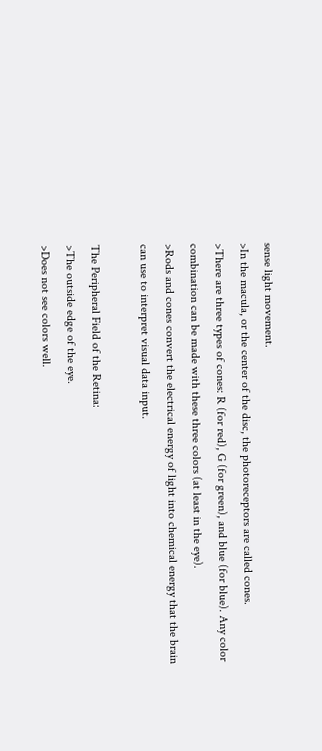sense light movement.
>In the macula, or the center of the disc, the photoreceptors are called cones.
>There are three types of cones: R (for red), G (for green), and blue (for blue). Any color combination can be made with these three colors (at least in the eye).
>Rods and cones convert the electrical energy of light into chemical energy that the brain can use to interpret visual data input.

The Peripheral Field of the Retina:
>The outside edge of the eye.
>Does not see colors well.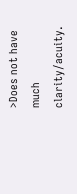>Does not have much clarity/acuity.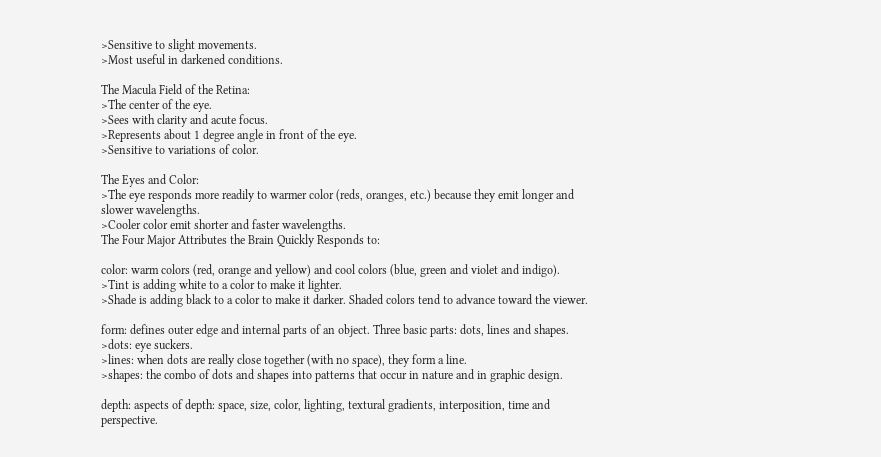>Sensitive to slight movements.
>Most useful in darkened conditions.

The Macula Field of the Retina:
>The center of the eye.
>Sees with clarity and acute focus.
>Represents about 1 degree angle in front of the eye.
>Sensitive to variations of color.

The Eyes and Color:
>The eye responds more readily to warmer color (reds, oranges, etc.) because they emit longer and slower wavelengths.
>Cooler color emit shorter and faster wavelengths.
The Four Major Attributes the Brain Quickly Responds to:

color: warm colors (red, orange and yellow) and cool colors (blue, green and violet and indigo).
>Tint is adding white to a color to make it lighter.
>Shade is adding black to a color to make it darker. Shaded colors tend to advance toward the viewer.

form: defines outer edge and internal parts of an object. Three basic parts: dots, lines and shapes.
>dots: eye suckers.
>lines: when dots are really close together (with no space), they form a line.
>shapes: the combo of dots and shapes into patterns that occur in nature and in graphic design.

depth: aspects of depth: space, size, color, lighting, textural gradients, interposition, time and perspective.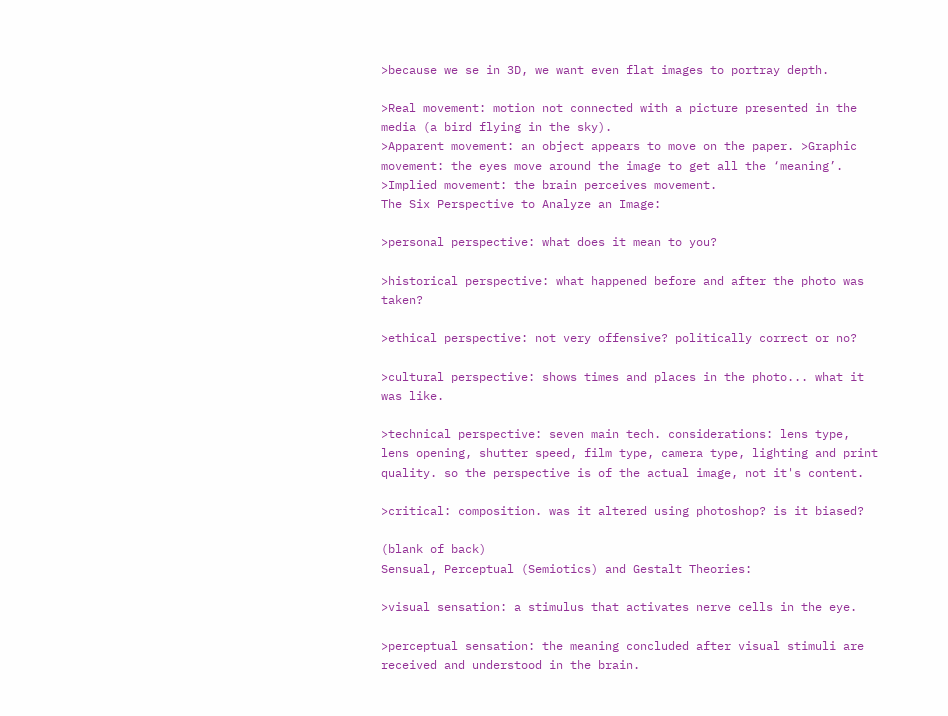>because we se in 3D, we want even flat images to portray depth.

>Real movement: motion not connected with a picture presented in the media (a bird flying in the sky).
>Apparent movement: an object appears to move on the paper. >Graphic movement: the eyes move around the image to get all the ‘meaning’.
>Implied movement: the brain perceives movement.
The Six Perspective to Analyze an Image:

>personal perspective: what does it mean to you?

>historical perspective: what happened before and after the photo was taken?

>ethical perspective: not very offensive? politically correct or no?

>cultural perspective: shows times and places in the photo... what it was like.

>technical perspective: seven main tech. considerations: lens type, lens opening, shutter speed, film type, camera type, lighting and print quality. so the perspective is of the actual image, not it's content.

>critical: composition. was it altered using photoshop? is it biased?

(blank of back)
Sensual, Perceptual (Semiotics) and Gestalt Theories:

>visual sensation: a stimulus that activates nerve cells in the eye.

>perceptual sensation: the meaning concluded after visual stimuli are received and understood in the brain.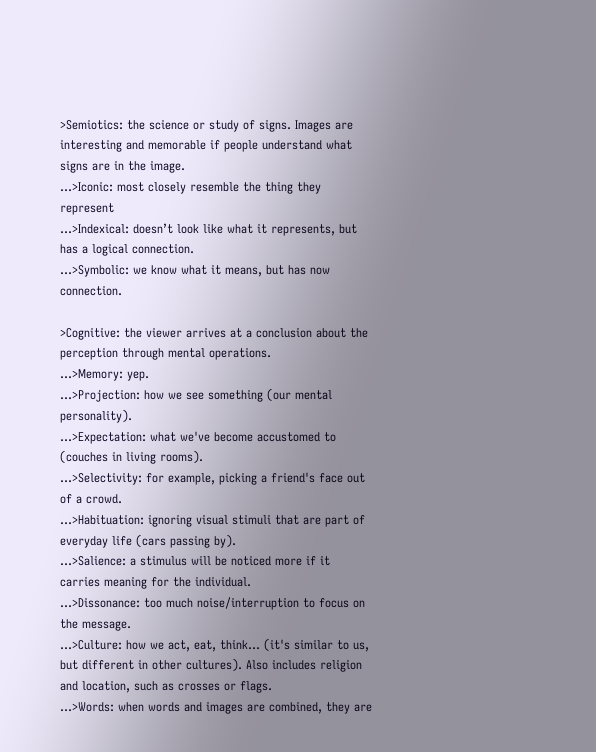>Semiotics: the science or study of signs. Images are interesting and memorable if people understand what signs are in the image.
...>Iconic: most closely resemble the thing they represent
...>Indexical: doesn’t look like what it represents, but has a logical connection.
...>Symbolic: we know what it means, but has now connection.

>Cognitive: the viewer arrives at a conclusion about the perception through mental operations.
...>Memory: yep.
...>Projection: how we see something (our mental personality).
...>Expectation: what we've become accustomed to (couches in living rooms).
...>Selectivity: for example, picking a friend's face out of a crowd.
...>Habituation: ignoring visual stimuli that are part of everyday life (cars passing by).
...>Salience: a stimulus will be noticed more if it carries meaning for the individual.
...>Dissonance: too much noise/interruption to focus on the message.
...>Culture: how we act, eat, think... (it's similar to us, but different in other cultures). Also includes religion and location, such as crosses or flags.
...>Words: when words and images are combined, they are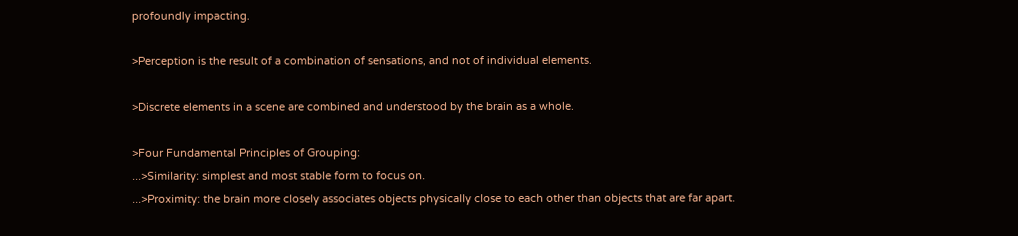profoundly impacting.

>Perception is the result of a combination of sensations, and not of individual elements.

>Discrete elements in a scene are combined and understood by the brain as a whole.

>Four Fundamental Principles of Grouping:
...>Similarity: simplest and most stable form to focus on.
...>Proximity: the brain more closely associates objects physically close to each other than objects that are far apart.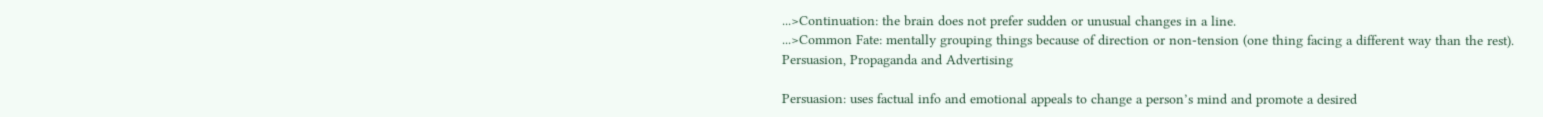...>Continuation: the brain does not prefer sudden or unusual changes in a line.
...>Common Fate: mentally grouping things because of direction or non-tension (one thing facing a different way than the rest).
Persuasion, Propaganda and Advertising

Persuasion: uses factual info and emotional appeals to change a person’s mind and promote a desired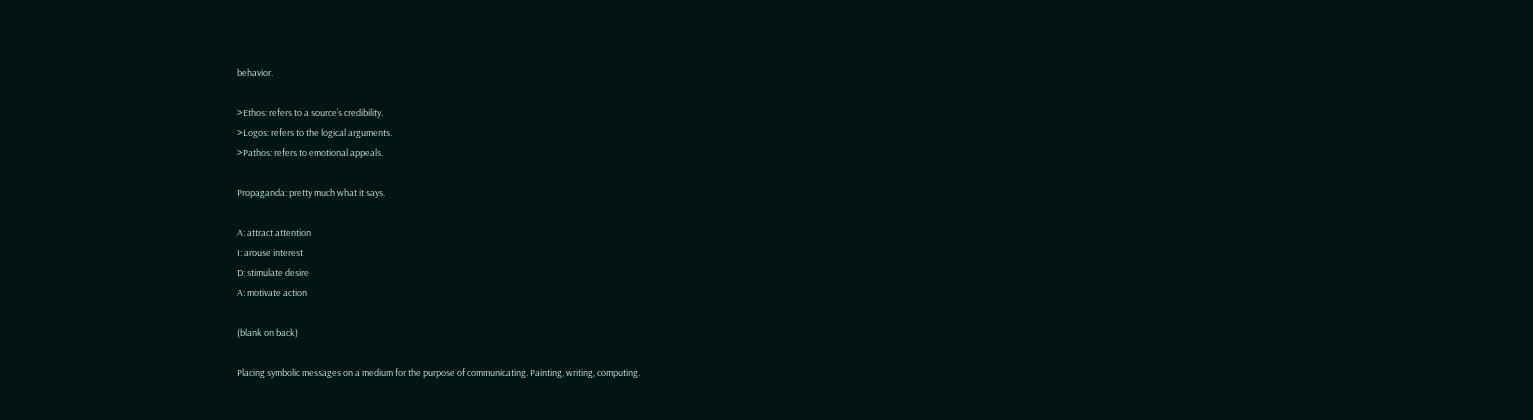behavior.

>Ethos: refers to a source’s credibility.
>Logos: refers to the logical arguments.
>Pathos: refers to emotional appeals.

Propaganda: pretty much what it says.

A: attract attention
I: arouse interest
D: stimulate desire
A: motivate action

(blank on back)

Placing symbolic messages on a medium for the purpose of communicating. Painting, writing, computing.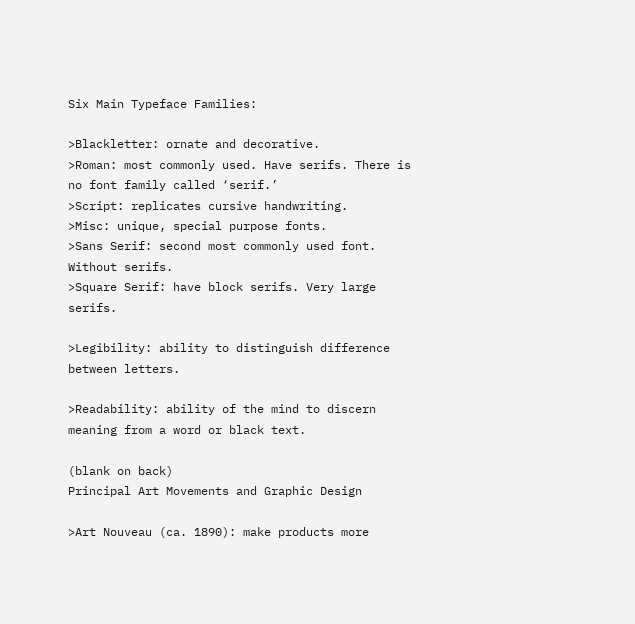Six Main Typeface Families:

>Blackletter: ornate and decorative.
>Roman: most commonly used. Have serifs. There is no font family called ‘serif.’
>Script: replicates cursive handwriting.
>Misc: unique, special purpose fonts.
>Sans Serif: second most commonly used font. Without serifs.
>Square Serif: have block serifs. Very large serifs.

>Legibility: ability to distinguish difference between letters.

>Readability: ability of the mind to discern meaning from a word or black text.

(blank on back)
Principal Art Movements and Graphic Design

>Art Nouveau (ca. 1890): make products more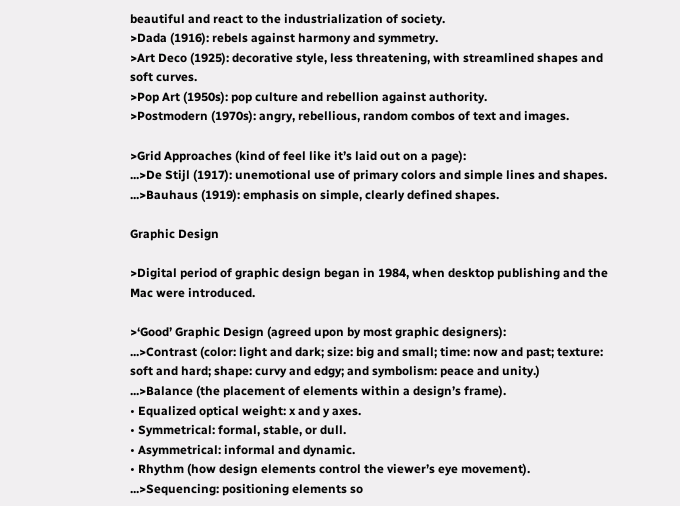beautiful and react to the industrialization of society.
>Dada (1916): rebels against harmony and symmetry.
>Art Deco (1925): decorative style, less threatening, with streamlined shapes and soft curves.
>Pop Art (1950s): pop culture and rebellion against authority.
>Postmodern (1970s): angry, rebellious, random combos of text and images.

>Grid Approaches (kind of feel like it’s laid out on a page):
...>De Stijl (1917): unemotional use of primary colors and simple lines and shapes.
...>Bauhaus (1919): emphasis on simple, clearly defined shapes.

Graphic Design

>Digital period of graphic design began in 1984, when desktop publishing and the Mac were introduced.

>‘Good’ Graphic Design (agreed upon by most graphic designers):
...>Contrast (color: light and dark; size: big and small; time: now and past; texture: soft and hard; shape: curvy and edgy; and symbolism: peace and unity.)
...>Balance (the placement of elements within a design’s frame).
• Equalized optical weight: x and y axes.
• Symmetrical: formal, stable, or dull.
• Asymmetrical: informal and dynamic.
• Rhythm (how design elements control the viewer’s eye movement).
...>Sequencing: positioning elements so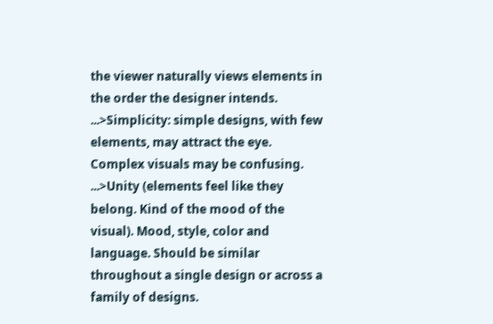the viewer naturally views elements in the order the designer intends.
...>Simplicity: simple designs, with few elements, may attract the eye. Complex visuals may be confusing.
...>Unity (elements feel like they belong. Kind of the mood of the visual). Mood, style, color and language. Should be similar throughout a single design or across a family of designs.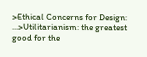>Ethical Concerns for Design:
...>Utilitarianism: the greatest good for the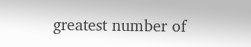greatest number of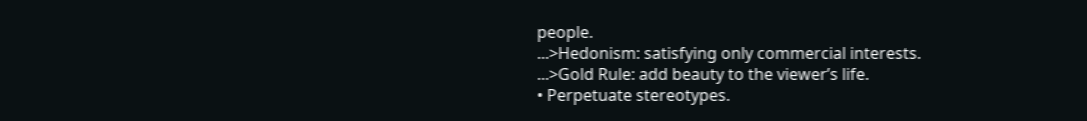people.
...>Hedonism: satisfying only commercial interests.
...>Gold Rule: add beauty to the viewer’s life.
• Perpetuate stereotypes.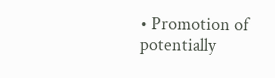• Promotion of potentially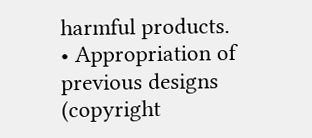harmful products.
• Appropriation of previous designs (copyright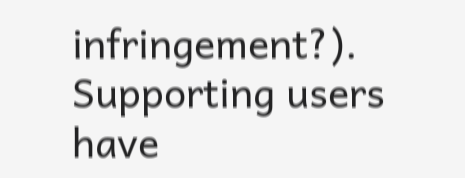infringement?).
Supporting users have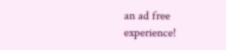an ad free experience!